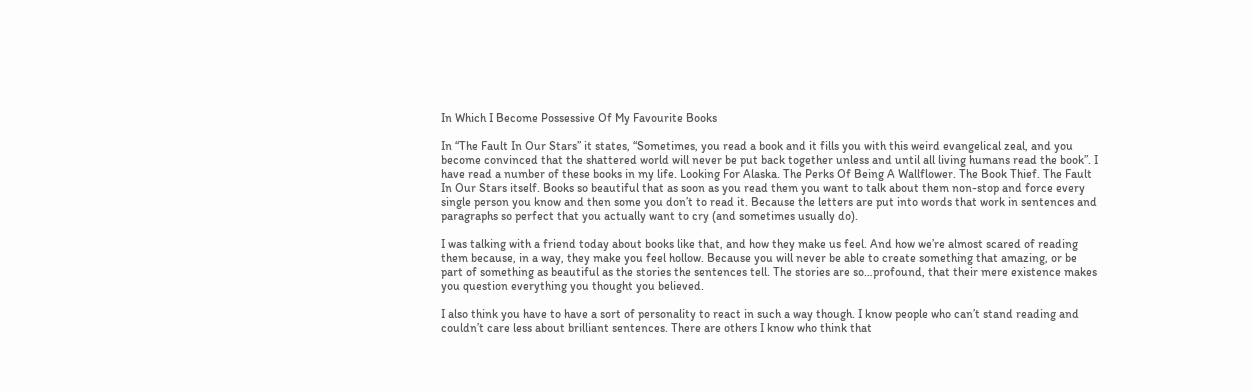In Which I Become Possessive Of My Favourite Books

In “The Fault In Our Stars” it states, “Sometimes, you read a book and it fills you with this weird evangelical zeal, and you become convinced that the shattered world will never be put back together unless and until all living humans read the book”. I have read a number of these books in my life. Looking For Alaska. The Perks Of Being A Wallflower. The Book Thief. The Fault In Our Stars itself. Books so beautiful that as soon as you read them you want to talk about them non-stop and force every single person you know and then some you don’t to read it. Because the letters are put into words that work in sentences and paragraphs so perfect that you actually want to cry (and sometimes usually do).

I was talking with a friend today about books like that, and how they make us feel. And how we’re almost scared of reading them because, in a way, they make you feel hollow. Because you will never be able to create something that amazing, or be part of something as beautiful as the stories the sentences tell. The stories are so…profound, that their mere existence makes you question everything you thought you believed.

I also think you have to have a sort of personality to react in such a way though. I know people who can’t stand reading and couldn’t care less about brilliant sentences. There are others I know who think that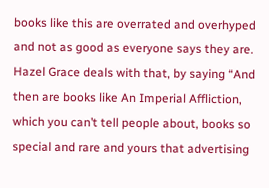books like this are overrated and overhyped and not as good as everyone says they are. Hazel Grace deals with that, by saying “And then are books like An Imperial Affliction, which you can’t tell people about, books so special and rare and yours that advertising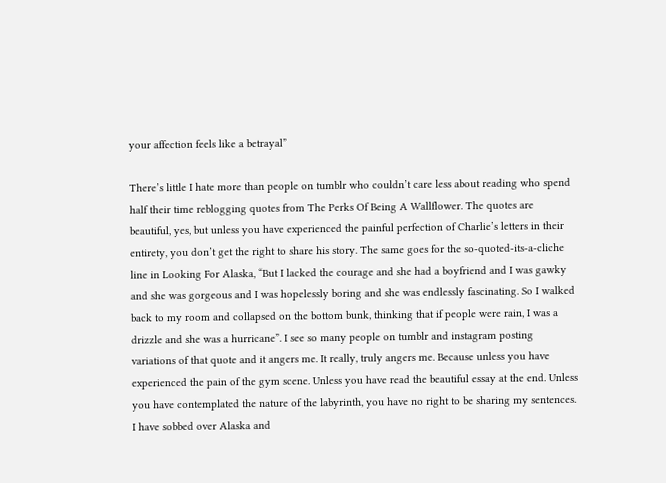your affection feels like a betrayal”

There’s little I hate more than people on tumblr who couldn’t care less about reading who spend half their time reblogging quotes from The Perks Of Being A Wallflower. The quotes are beautiful, yes, but unless you have experienced the painful perfection of Charlie’s letters in their entirety, you don’t get the right to share his story. The same goes for the so-quoted-its-a-cliche line in Looking For Alaska, “But I lacked the courage and she had a boyfriend and I was gawky and she was gorgeous and I was hopelessly boring and she was endlessly fascinating. So I walked back to my room and collapsed on the bottom bunk, thinking that if people were rain, I was a drizzle and she was a hurricane”. I see so many people on tumblr and instagram posting variations of that quote and it angers me. It really, truly angers me. Because unless you have experienced the pain of the gym scene. Unless you have read the beautiful essay at the end. Unless you have contemplated the nature of the labyrinth, you have no right to be sharing my sentences. I have sobbed over Alaska and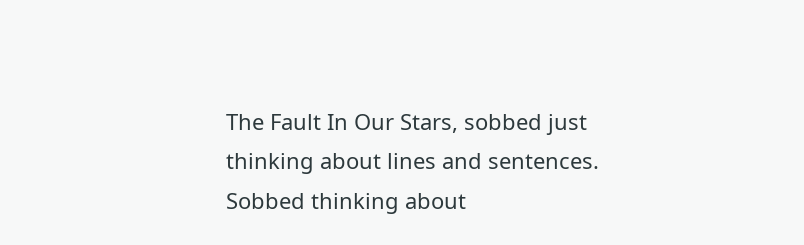The Fault In Our Stars, sobbed just thinking about lines and sentences. Sobbed thinking about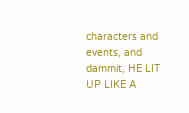characters and events, and dammit, HE LIT UP LIKE A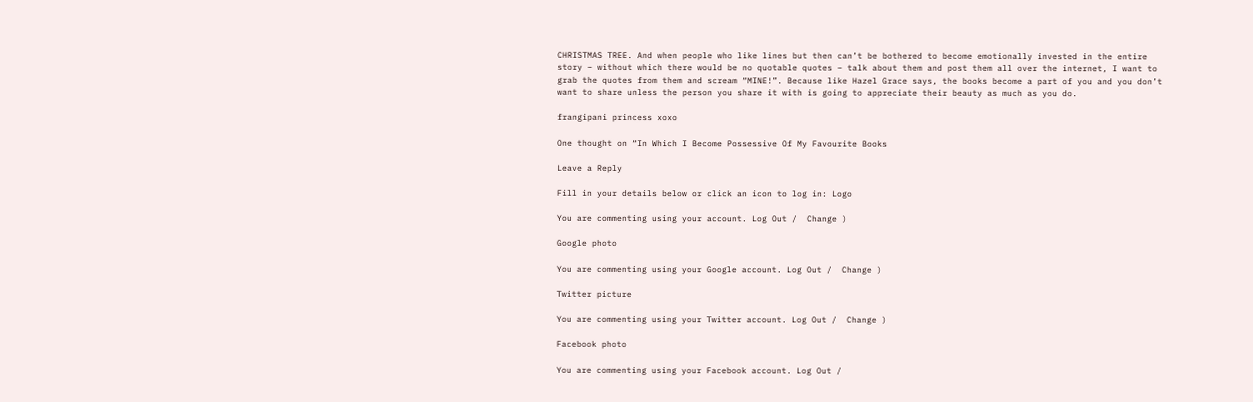CHRISTMAS TREE. And when people who like lines but then can’t be bothered to become emotionally invested in the entire story – without which there would be no quotable quotes – talk about them and post them all over the internet, I want to grab the quotes from them and scream “MINE!”. Because like Hazel Grace says, the books become a part of you and you don’t want to share unless the person you share it with is going to appreciate their beauty as much as you do.

frangipani princess xoxo

One thought on “In Which I Become Possessive Of My Favourite Books

Leave a Reply

Fill in your details below or click an icon to log in: Logo

You are commenting using your account. Log Out /  Change )

Google photo

You are commenting using your Google account. Log Out /  Change )

Twitter picture

You are commenting using your Twitter account. Log Out /  Change )

Facebook photo

You are commenting using your Facebook account. Log Out /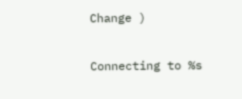Change )

Connecting to %s